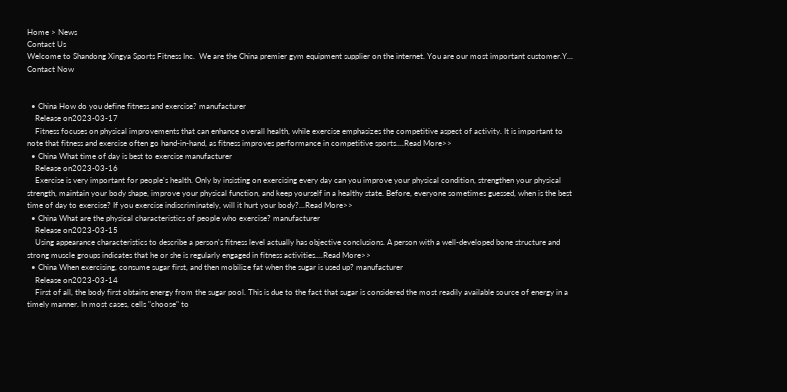Home > News
Contact Us
Welcome to Shandong Xingya Sports Fitness Inc.  We are the China premier gym equipment supplier on the internet. You are our most important customer.Y... Contact Now


  • China How do you define fitness and exercise? manufacturer
    Release on2023-03-17
    Fitness focuses on physical improvements that can enhance overall health, while exercise emphasizes the competitive aspect of activity. It is important to note that fitness and exercise often go hand-in-hand, as fitness improves performance in competitive sports....Read More>>
  • China What time of day is best to exercise manufacturer
    Release on2023-03-16
    Exercise is very important for people's health. Only by insisting on exercising every day can you improve your physical condition, strengthen your physical strength, maintain your body shape, improve your physical function, and keep yourself in a healthy state. Before, everyone sometimes guessed, when is the best time of day to exercise? If you exercise indiscriminately, will it hurt your body?...Read More>>
  • China What are the physical characteristics of people who exercise? manufacturer
    Release on2023-03-15
    Using appearance characteristics to describe a person's fitness level actually has objective conclusions. A person with a well-developed bone structure and strong muscle groups indicates that he or she is regularly engaged in fitness activities....Read More>>
  • China When exercising, consume sugar first, and then mobilize fat when the sugar is used up? manufacturer
    Release on2023-03-14
    First of all, the body first obtains energy from the sugar pool. This is due to the fact that sugar is considered the most readily available source of energy in a timely manner. In most cases, cells "choose" to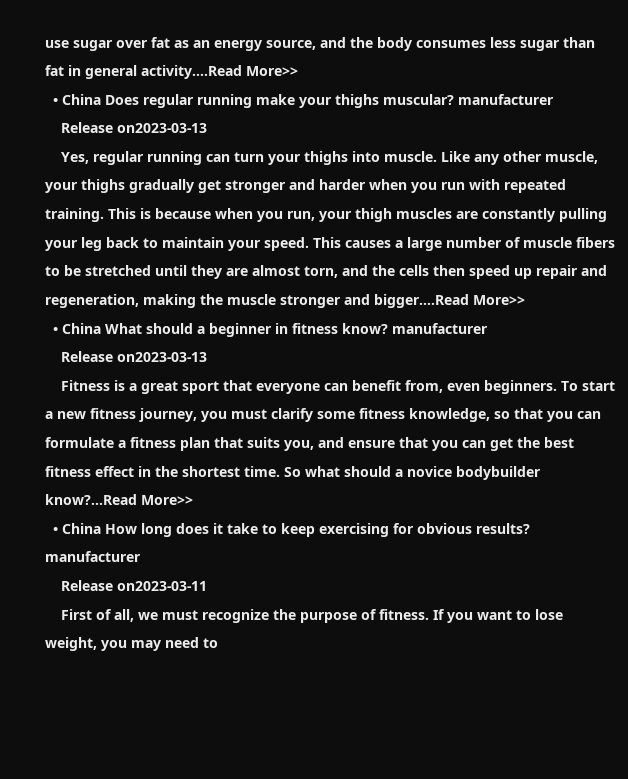use sugar over fat as an energy source, and the body consumes less sugar than fat in general activity....Read More>>
  • China Does regular running make your thighs muscular? manufacturer
    Release on2023-03-13
    Yes, regular running can turn your thighs into muscle. Like any other muscle, your thighs gradually get stronger and harder when you run with repeated training. This is because when you run, your thigh muscles are constantly pulling your leg back to maintain your speed. This causes a large number of muscle fibers to be stretched until they are almost torn, and the cells then speed up repair and regeneration, making the muscle stronger and bigger....Read More>>
  • China What should a beginner in fitness know? manufacturer
    Release on2023-03-13
    Fitness is a great sport that everyone can benefit from, even beginners. To start a new fitness journey, you must clarify some fitness knowledge, so that you can formulate a fitness plan that suits you, and ensure that you can get the best fitness effect in the shortest time. So what should a novice bodybuilder know?...Read More>>
  • China How long does it take to keep exercising for obvious results? manufacturer
    Release on2023-03-11
    First of all, we must recognize the purpose of fitness. If you want to lose weight, you may need to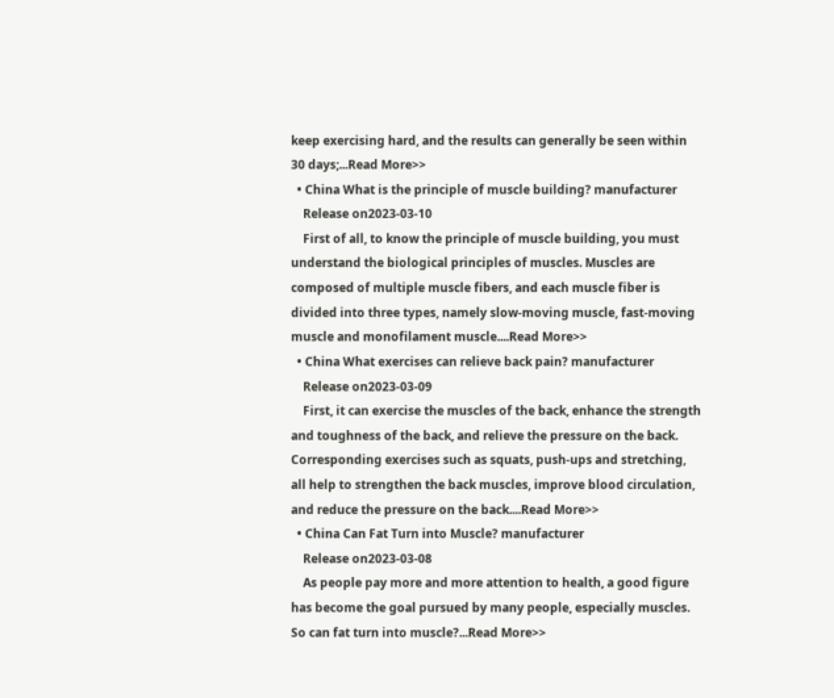keep exercising hard, and the results can generally be seen within 30 days;...Read More>>
  • China What is the principle of muscle building? manufacturer
    Release on2023-03-10
    First of all, to know the principle of muscle building, you must understand the biological principles of muscles. Muscles are composed of multiple muscle fibers, and each muscle fiber is divided into three types, namely slow-moving muscle, fast-moving muscle and monofilament muscle....Read More>>
  • China What exercises can relieve back pain? manufacturer
    Release on2023-03-09
    First, it can exercise the muscles of the back, enhance the strength and toughness of the back, and relieve the pressure on the back. Corresponding exercises such as squats, push-ups and stretching, all help to strengthen the back muscles, improve blood circulation, and reduce the pressure on the back....Read More>>
  • China Can Fat Turn into Muscle? manufacturer
    Release on2023-03-08
    As people pay more and more attention to health, a good figure has become the goal pursued by many people, especially muscles. So can fat turn into muscle?...Read More>>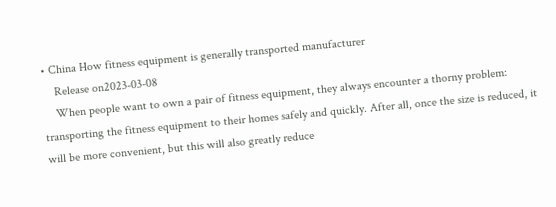• China How fitness equipment is generally transported manufacturer
    Release on2023-03-08
    When people want to own a pair of fitness equipment, they always encounter a thorny problem: transporting the fitness equipment to their homes safely and quickly. After all, once the size is reduced, it will be more convenient, but this will also greatly reduce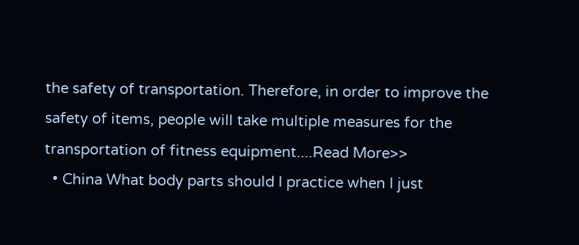the safety of transportation. Therefore, in order to improve the safety of items, people will take multiple measures for the transportation of fitness equipment....Read More>>
  • China What body parts should I practice when I just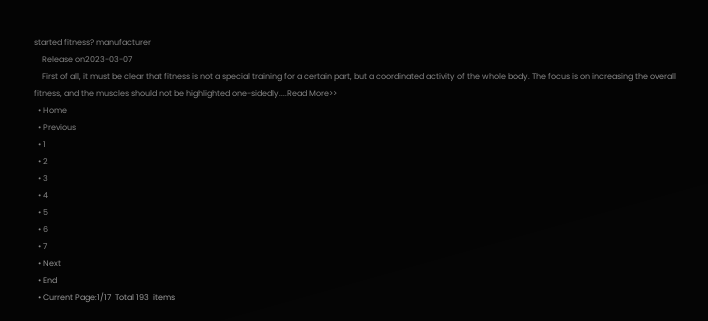started fitness? manufacturer
    Release on2023-03-07
    First of all, it must be clear that fitness is not a special training for a certain part, but a coordinated activity of the whole body. The focus is on increasing the overall fitness, and the muscles should not be highlighted one-sidedly....Read More>>
  • Home
  • Previous
  • 1
  • 2
  • 3
  • 4
  • 5
  • 6
  • 7
  • Next
  • End
  • Current Page:1/17  Total 193  items